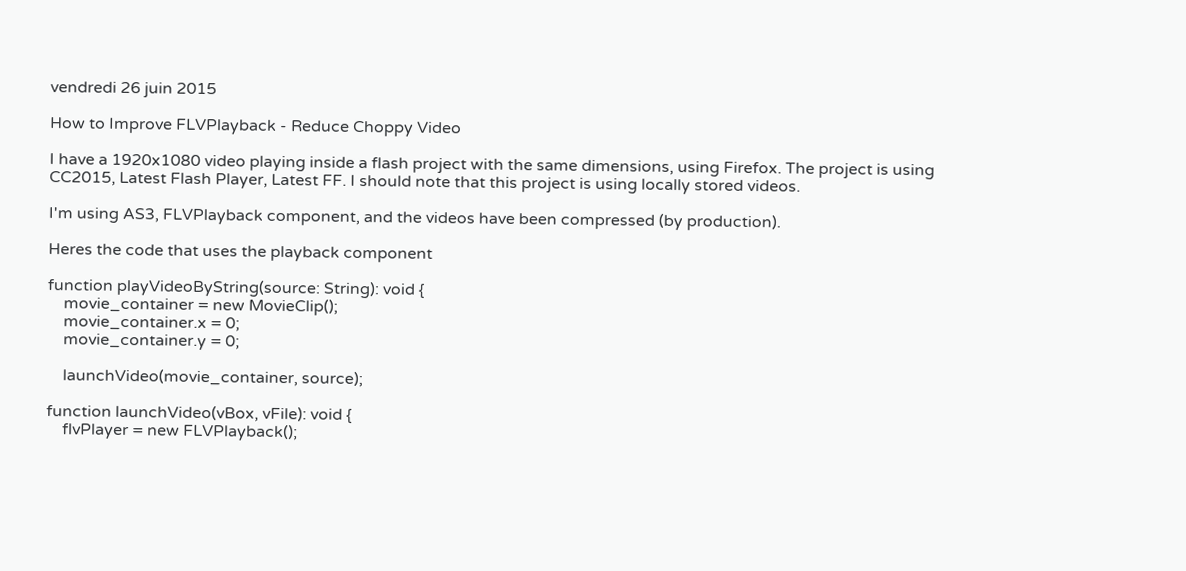vendredi 26 juin 2015

How to Improve FLVPlayback - Reduce Choppy Video

I have a 1920x1080 video playing inside a flash project with the same dimensions, using Firefox. The project is using CC2015, Latest Flash Player, Latest FF. I should note that this project is using locally stored videos.

I'm using AS3, FLVPlayback component, and the videos have been compressed (by production).

Heres the code that uses the playback component

function playVideoByString(source: String): void {
    movie_container = new MovieClip();
    movie_container.x = 0;
    movie_container.y = 0;

    launchVideo(movie_container, source);

function launchVideo(vBox, vFile): void {
    flvPlayer = new FLVPlayback();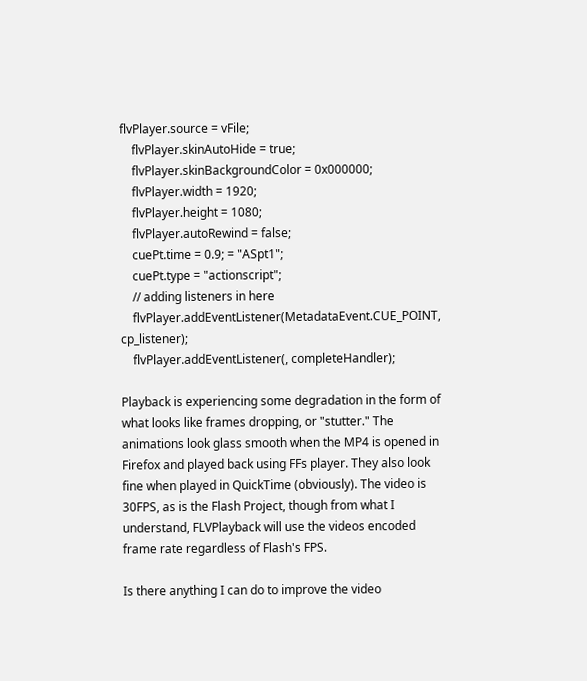flvPlayer.source = vFile;
    flvPlayer.skinAutoHide = true;
    flvPlayer.skinBackgroundColor = 0x000000;
    flvPlayer.width = 1920;
    flvPlayer.height = 1080;
    flvPlayer.autoRewind = false;
    cuePt.time = 0.9; = "ASpt1";
    cuePt.type = "actionscript";
    // adding listeners in here
    flvPlayer.addEventListener(MetadataEvent.CUE_POINT, cp_listener);
    flvPlayer.addEventListener(, completeHandler);

Playback is experiencing some degradation in the form of what looks like frames dropping, or "stutter." The animations look glass smooth when the MP4 is opened in Firefox and played back using FFs player. They also look fine when played in QuickTime (obviously). The video is 30FPS, as is the Flash Project, though from what I understand, FLVPlayback will use the videos encoded frame rate regardless of Flash's FPS.

Is there anything I can do to improve the video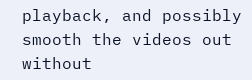playback, and possibly smooth the videos out without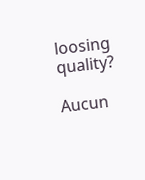loosing quality?

Aucun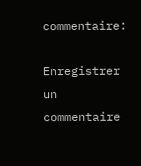commentaire:

Enregistrer un commentaire